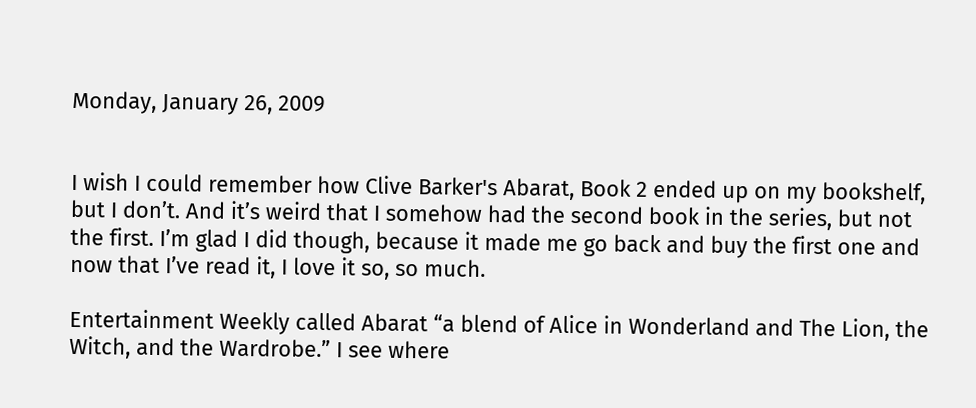Monday, January 26, 2009


I wish I could remember how Clive Barker's Abarat, Book 2 ended up on my bookshelf, but I don’t. And it’s weird that I somehow had the second book in the series, but not the first. I’m glad I did though, because it made me go back and buy the first one and now that I’ve read it, I love it so, so much.

Entertainment Weekly called Abarat “a blend of Alice in Wonderland and The Lion, the Witch, and the Wardrobe.” I see where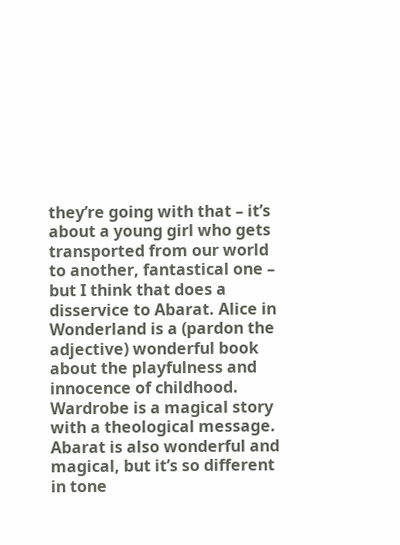they’re going with that – it’s about a young girl who gets transported from our world to another, fantastical one – but I think that does a disservice to Abarat. Alice in Wonderland is a (pardon the adjective) wonderful book about the playfulness and innocence of childhood. Wardrobe is a magical story with a theological message. Abarat is also wonderful and magical, but it’s so different in tone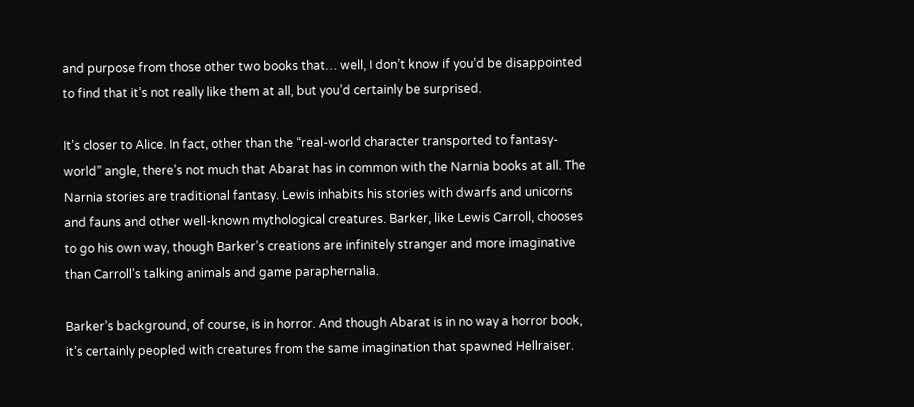and purpose from those other two books that… well, I don’t know if you’d be disappointed to find that it’s not really like them at all, but you’d certainly be surprised.

It’s closer to Alice. In fact, other than the “real-world character transported to fantasy-world” angle, there’s not much that Abarat has in common with the Narnia books at all. The Narnia stories are traditional fantasy. Lewis inhabits his stories with dwarfs and unicorns and fauns and other well-known mythological creatures. Barker, like Lewis Carroll, chooses to go his own way, though Barker’s creations are infinitely stranger and more imaginative than Carroll’s talking animals and game paraphernalia.

Barker’s background, of course, is in horror. And though Abarat is in no way a horror book, it’s certainly peopled with creatures from the same imagination that spawned Hellraiser.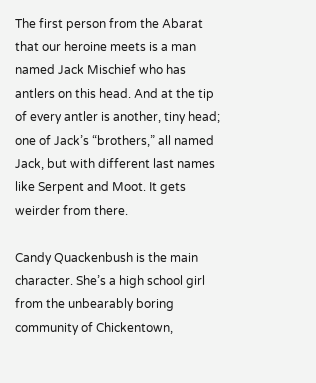The first person from the Abarat that our heroine meets is a man named Jack Mischief who has antlers on this head. And at the tip of every antler is another, tiny head; one of Jack’s “brothers,” all named Jack, but with different last names like Serpent and Moot. It gets weirder from there.

Candy Quackenbush is the main character. She’s a high school girl from the unbearably boring community of Chickentown,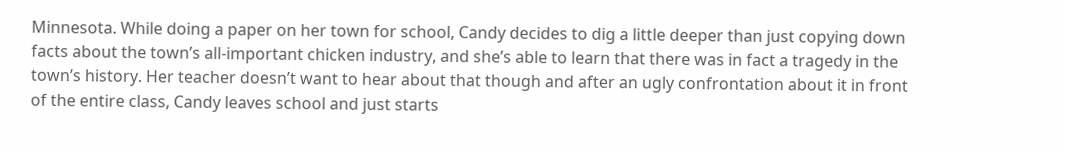Minnesota. While doing a paper on her town for school, Candy decides to dig a little deeper than just copying down facts about the town’s all-important chicken industry, and she’s able to learn that there was in fact a tragedy in the town’s history. Her teacher doesn’t want to hear about that though and after an ugly confrontation about it in front of the entire class, Candy leaves school and just starts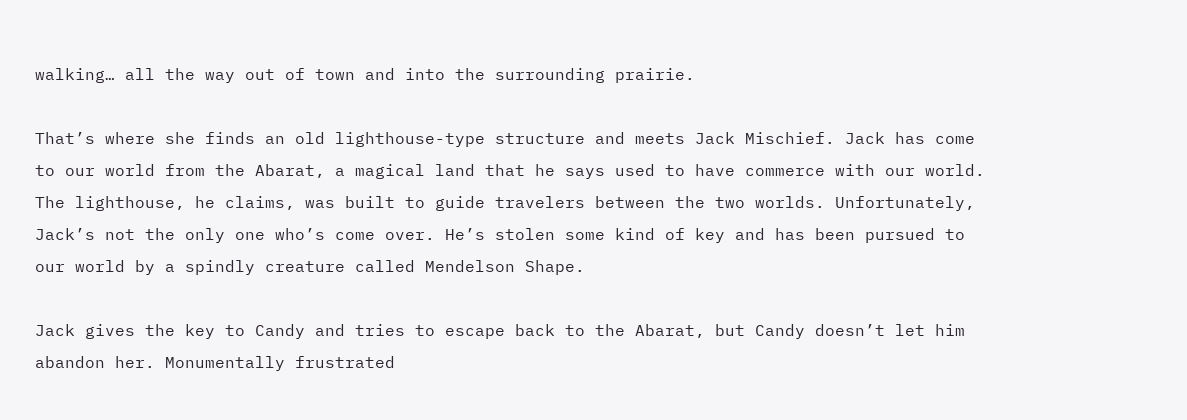walking… all the way out of town and into the surrounding prairie.

That’s where she finds an old lighthouse-type structure and meets Jack Mischief. Jack has come to our world from the Abarat, a magical land that he says used to have commerce with our world. The lighthouse, he claims, was built to guide travelers between the two worlds. Unfortunately, Jack’s not the only one who’s come over. He’s stolen some kind of key and has been pursued to our world by a spindly creature called Mendelson Shape.

Jack gives the key to Candy and tries to escape back to the Abarat, but Candy doesn’t let him abandon her. Monumentally frustrated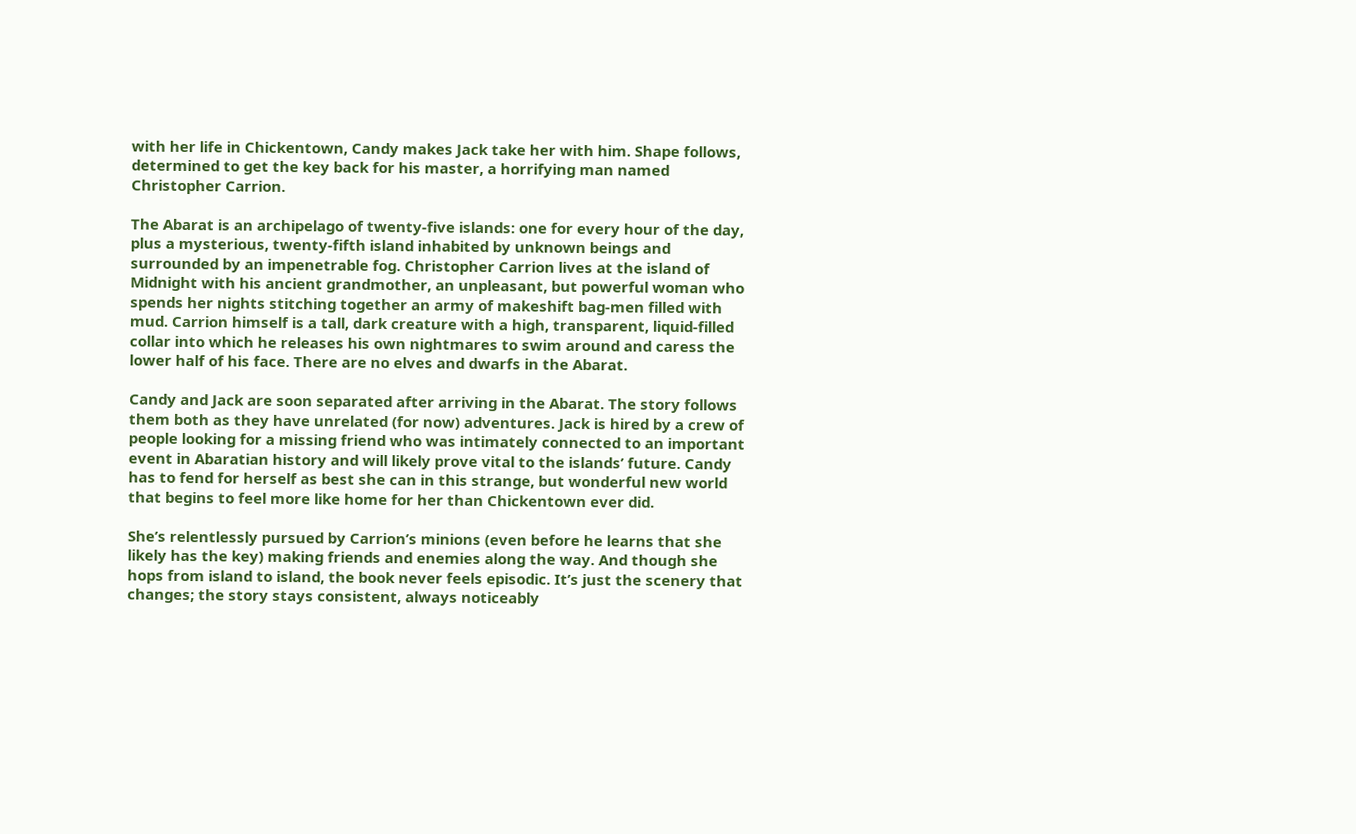with her life in Chickentown, Candy makes Jack take her with him. Shape follows, determined to get the key back for his master, a horrifying man named Christopher Carrion.

The Abarat is an archipelago of twenty-five islands: one for every hour of the day, plus a mysterious, twenty-fifth island inhabited by unknown beings and surrounded by an impenetrable fog. Christopher Carrion lives at the island of Midnight with his ancient grandmother, an unpleasant, but powerful woman who spends her nights stitching together an army of makeshift bag-men filled with mud. Carrion himself is a tall, dark creature with a high, transparent, liquid-filled collar into which he releases his own nightmares to swim around and caress the lower half of his face. There are no elves and dwarfs in the Abarat.

Candy and Jack are soon separated after arriving in the Abarat. The story follows them both as they have unrelated (for now) adventures. Jack is hired by a crew of people looking for a missing friend who was intimately connected to an important event in Abaratian history and will likely prove vital to the islands’ future. Candy has to fend for herself as best she can in this strange, but wonderful new world that begins to feel more like home for her than Chickentown ever did.

She’s relentlessly pursued by Carrion’s minions (even before he learns that she likely has the key) making friends and enemies along the way. And though she hops from island to island, the book never feels episodic. It’s just the scenery that changes; the story stays consistent, always noticeably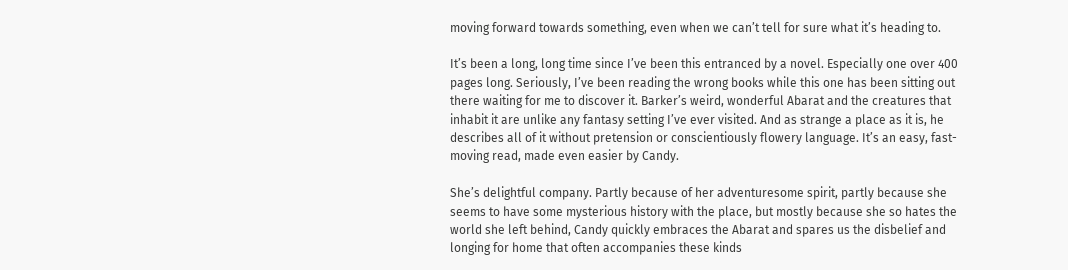moving forward towards something, even when we can’t tell for sure what it’s heading to.

It’s been a long, long time since I’ve been this entranced by a novel. Especially one over 400 pages long. Seriously, I’ve been reading the wrong books while this one has been sitting out there waiting for me to discover it. Barker’s weird, wonderful Abarat and the creatures that inhabit it are unlike any fantasy setting I’ve ever visited. And as strange a place as it is, he describes all of it without pretension or conscientiously flowery language. It’s an easy, fast-moving read, made even easier by Candy.

She’s delightful company. Partly because of her adventuresome spirit, partly because she seems to have some mysterious history with the place, but mostly because she so hates the world she left behind, Candy quickly embraces the Abarat and spares us the disbelief and longing for home that often accompanies these kinds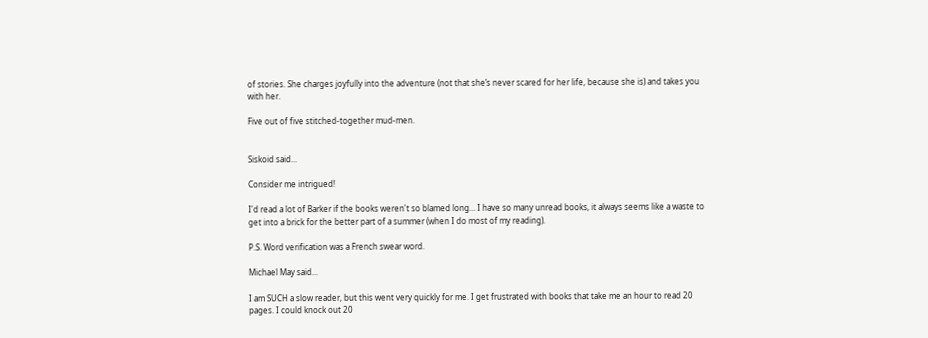of stories. She charges joyfully into the adventure (not that she’s never scared for her life, because she is) and takes you with her.

Five out of five stitched-together mud-men.


Siskoid said...

Consider me intrigued!

I'd read a lot of Barker if the books weren't so blamed long... I have so many unread books, it always seems like a waste to get into a brick for the better part of a summer (when I do most of my reading).

P.S. Word verification was a French swear word.

Michael May said...

I am SUCH a slow reader, but this went very quickly for me. I get frustrated with books that take me an hour to read 20 pages. I could knock out 20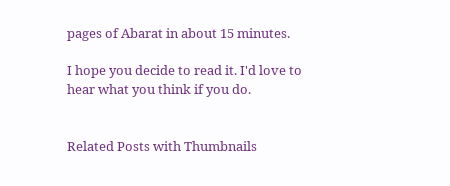pages of Abarat in about 15 minutes.

I hope you decide to read it. I'd love to hear what you think if you do.


Related Posts with Thumbnails